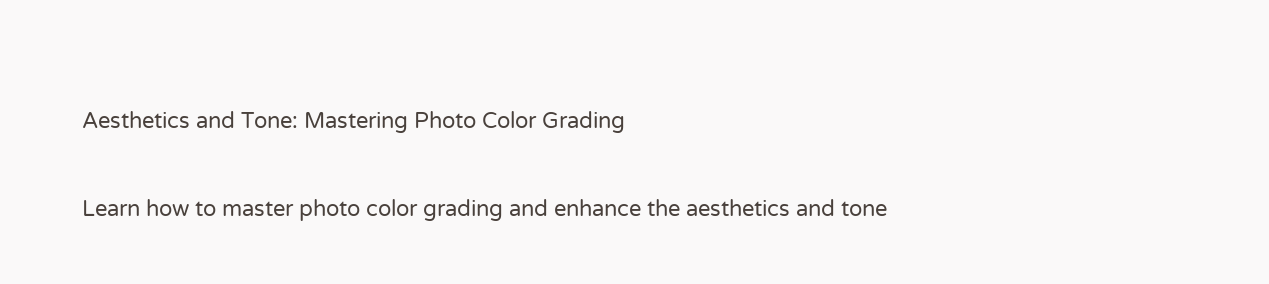Aesthetics and Tone: Mastering Photo Color Grading

Learn how to master photo color grading and enhance the aesthetics and tone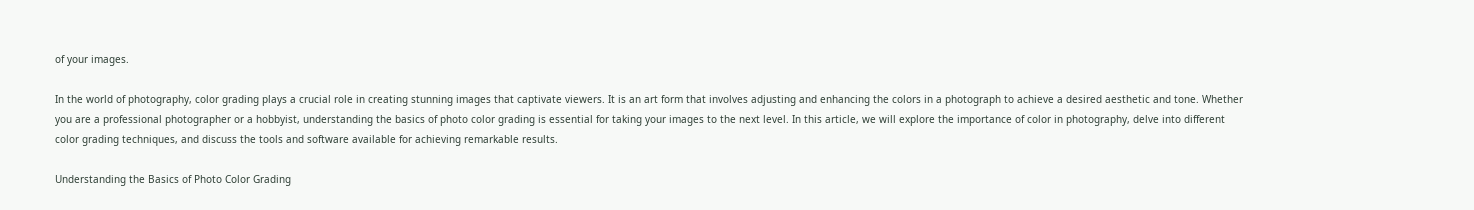of your images.

In the world of photography, color grading plays a crucial role in creating stunning images that captivate viewers. It is an art form that involves adjusting and enhancing the colors in a photograph to achieve a desired aesthetic and tone. Whether you are a professional photographer or a hobbyist, understanding the basics of photo color grading is essential for taking your images to the next level. In this article, we will explore the importance of color in photography, delve into different color grading techniques, and discuss the tools and software available for achieving remarkable results.

Understanding the Basics of Photo Color Grading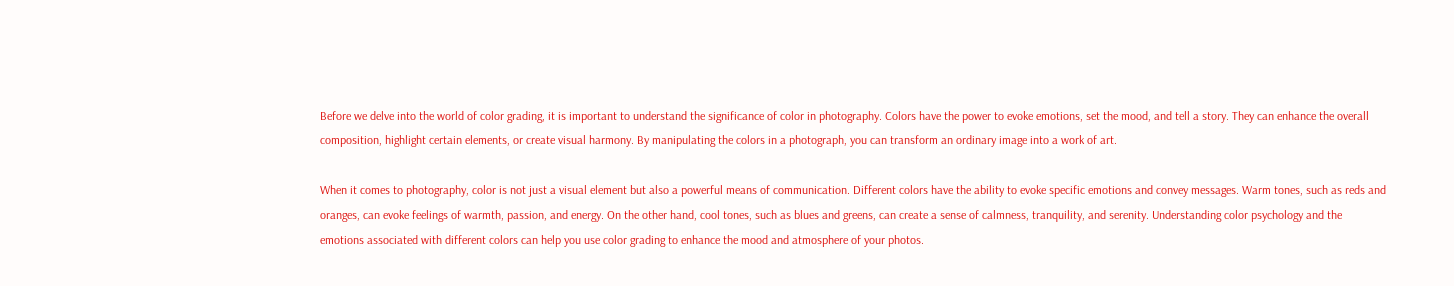Before we delve into the world of color grading, it is important to understand the significance of color in photography. Colors have the power to evoke emotions, set the mood, and tell a story. They can enhance the overall composition, highlight certain elements, or create visual harmony. By manipulating the colors in a photograph, you can transform an ordinary image into a work of art.

When it comes to photography, color is not just a visual element but also a powerful means of communication. Different colors have the ability to evoke specific emotions and convey messages. Warm tones, such as reds and oranges, can evoke feelings of warmth, passion, and energy. On the other hand, cool tones, such as blues and greens, can create a sense of calmness, tranquility, and serenity. Understanding color psychology and the emotions associated with different colors can help you use color grading to enhance the mood and atmosphere of your photos.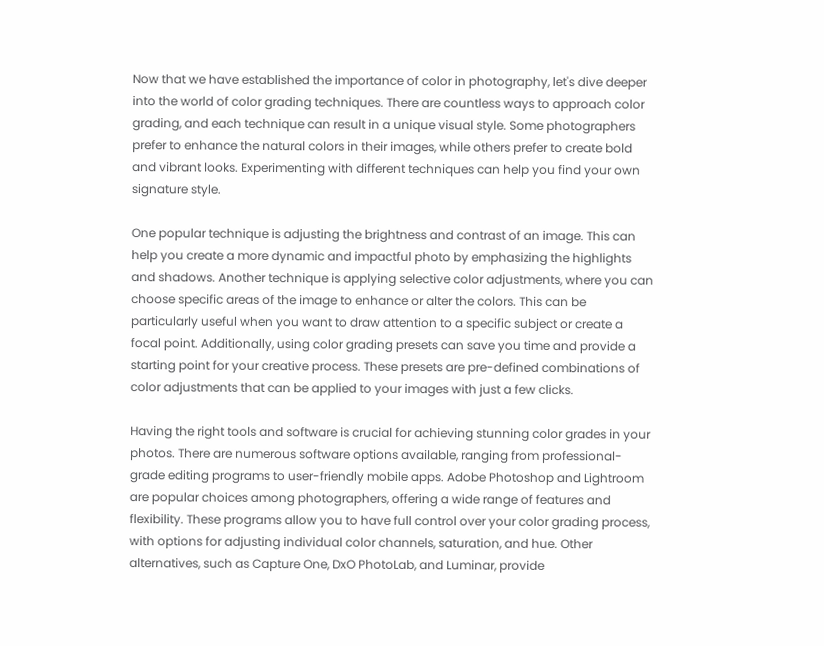Now that we have established the importance of color in photography, let's dive deeper into the world of color grading techniques. There are countless ways to approach color grading, and each technique can result in a unique visual style. Some photographers prefer to enhance the natural colors in their images, while others prefer to create bold and vibrant looks. Experimenting with different techniques can help you find your own signature style.

One popular technique is adjusting the brightness and contrast of an image. This can help you create a more dynamic and impactful photo by emphasizing the highlights and shadows. Another technique is applying selective color adjustments, where you can choose specific areas of the image to enhance or alter the colors. This can be particularly useful when you want to draw attention to a specific subject or create a focal point. Additionally, using color grading presets can save you time and provide a starting point for your creative process. These presets are pre-defined combinations of color adjustments that can be applied to your images with just a few clicks.

Having the right tools and software is crucial for achieving stunning color grades in your photos. There are numerous software options available, ranging from professional-grade editing programs to user-friendly mobile apps. Adobe Photoshop and Lightroom are popular choices among photographers, offering a wide range of features and flexibility. These programs allow you to have full control over your color grading process, with options for adjusting individual color channels, saturation, and hue. Other alternatives, such as Capture One, DxO PhotoLab, and Luminar, provide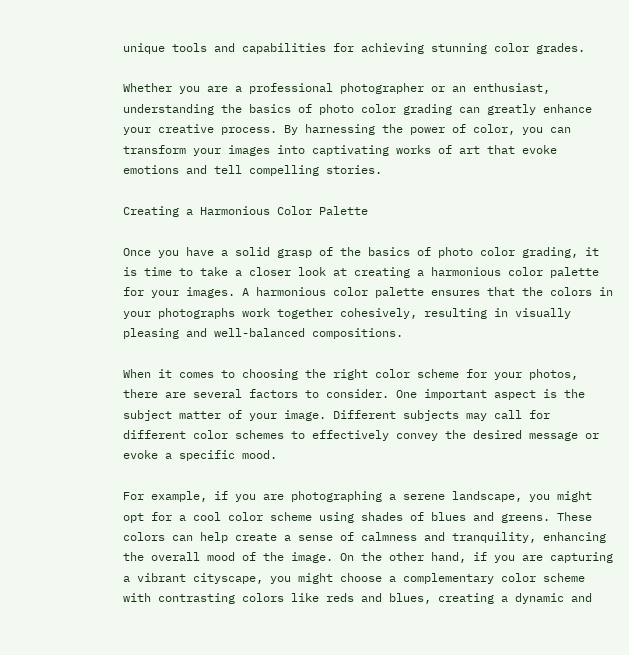unique tools and capabilities for achieving stunning color grades.

Whether you are a professional photographer or an enthusiast, understanding the basics of photo color grading can greatly enhance your creative process. By harnessing the power of color, you can transform your images into captivating works of art that evoke emotions and tell compelling stories.

Creating a Harmonious Color Palette

Once you have a solid grasp of the basics of photo color grading, it is time to take a closer look at creating a harmonious color palette for your images. A harmonious color palette ensures that the colors in your photographs work together cohesively, resulting in visually pleasing and well-balanced compositions.

When it comes to choosing the right color scheme for your photos, there are several factors to consider. One important aspect is the subject matter of your image. Different subjects may call for different color schemes to effectively convey the desired message or evoke a specific mood.

For example, if you are photographing a serene landscape, you might opt for a cool color scheme using shades of blues and greens. These colors can help create a sense of calmness and tranquility, enhancing the overall mood of the image. On the other hand, if you are capturing a vibrant cityscape, you might choose a complementary color scheme with contrasting colors like reds and blues, creating a dynamic and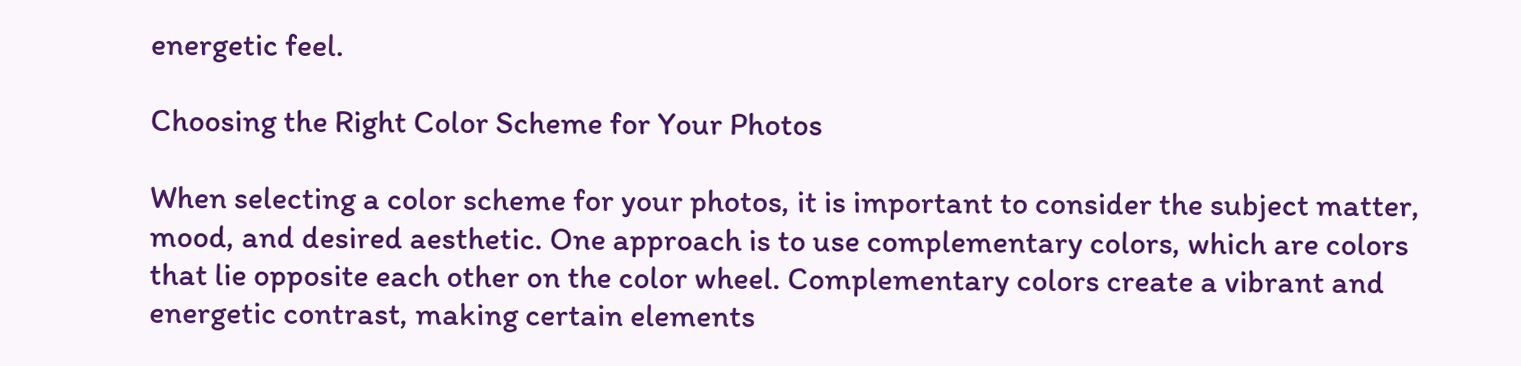energetic feel.

Choosing the Right Color Scheme for Your Photos

When selecting a color scheme for your photos, it is important to consider the subject matter, mood, and desired aesthetic. One approach is to use complementary colors, which are colors that lie opposite each other on the color wheel. Complementary colors create a vibrant and energetic contrast, making certain elements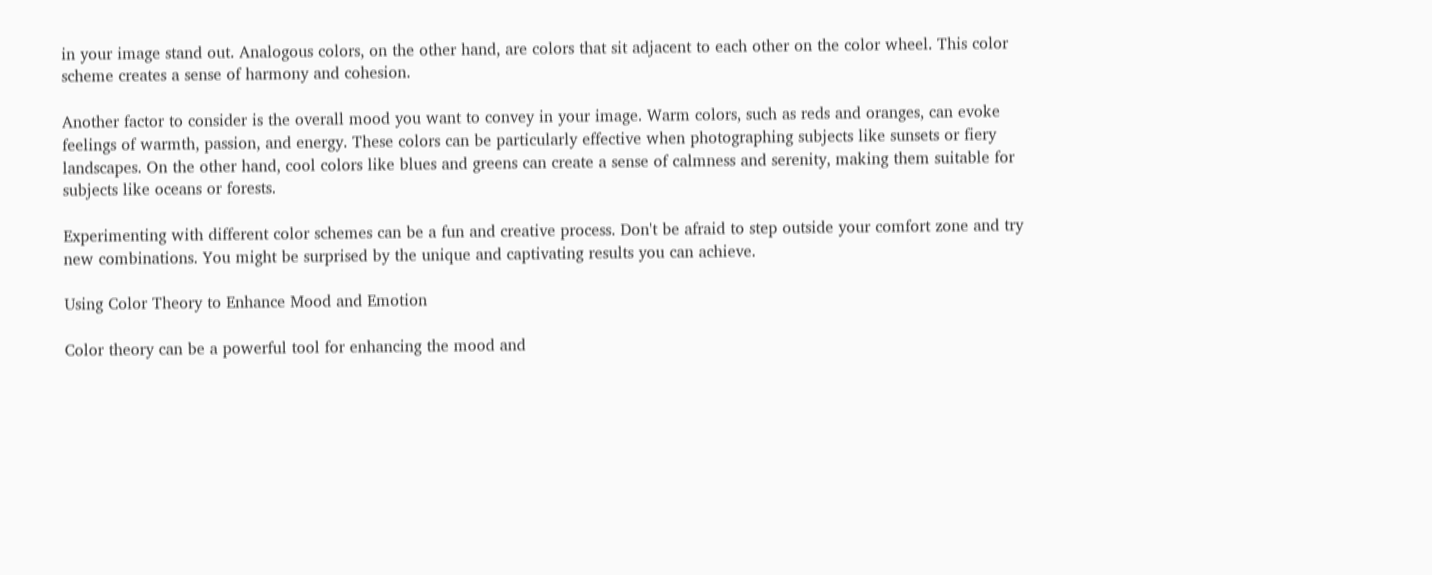in your image stand out. Analogous colors, on the other hand, are colors that sit adjacent to each other on the color wheel. This color scheme creates a sense of harmony and cohesion.

Another factor to consider is the overall mood you want to convey in your image. Warm colors, such as reds and oranges, can evoke feelings of warmth, passion, and energy. These colors can be particularly effective when photographing subjects like sunsets or fiery landscapes. On the other hand, cool colors like blues and greens can create a sense of calmness and serenity, making them suitable for subjects like oceans or forests.

Experimenting with different color schemes can be a fun and creative process. Don't be afraid to step outside your comfort zone and try new combinations. You might be surprised by the unique and captivating results you can achieve.

Using Color Theory to Enhance Mood and Emotion

Color theory can be a powerful tool for enhancing the mood and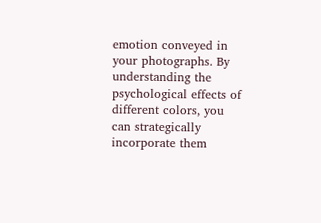emotion conveyed in your photographs. By understanding the psychological effects of different colors, you can strategically incorporate them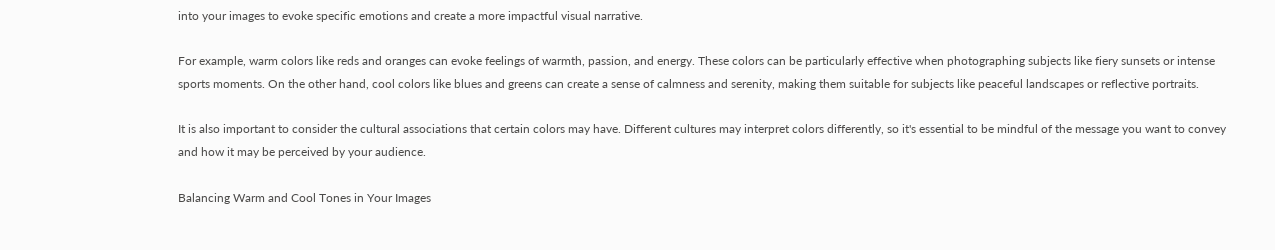into your images to evoke specific emotions and create a more impactful visual narrative.

For example, warm colors like reds and oranges can evoke feelings of warmth, passion, and energy. These colors can be particularly effective when photographing subjects like fiery sunsets or intense sports moments. On the other hand, cool colors like blues and greens can create a sense of calmness and serenity, making them suitable for subjects like peaceful landscapes or reflective portraits.

It is also important to consider the cultural associations that certain colors may have. Different cultures may interpret colors differently, so it's essential to be mindful of the message you want to convey and how it may be perceived by your audience.

Balancing Warm and Cool Tones in Your Images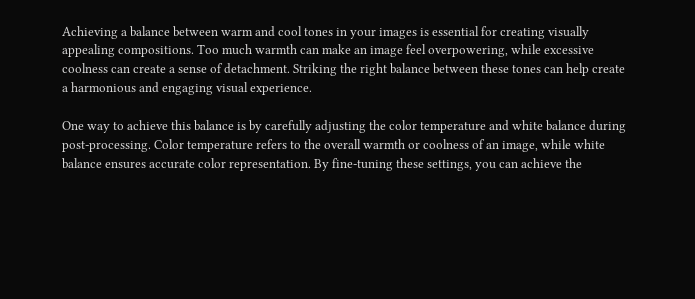Achieving a balance between warm and cool tones in your images is essential for creating visually appealing compositions. Too much warmth can make an image feel overpowering, while excessive coolness can create a sense of detachment. Striking the right balance between these tones can help create a harmonious and engaging visual experience.

One way to achieve this balance is by carefully adjusting the color temperature and white balance during post-processing. Color temperature refers to the overall warmth or coolness of an image, while white balance ensures accurate color representation. By fine-tuning these settings, you can achieve the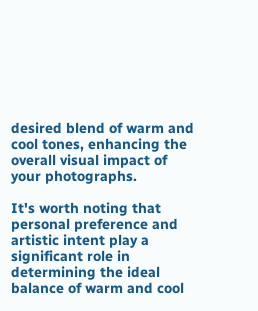desired blend of warm and cool tones, enhancing the overall visual impact of your photographs.

It's worth noting that personal preference and artistic intent play a significant role in determining the ideal balance of warm and cool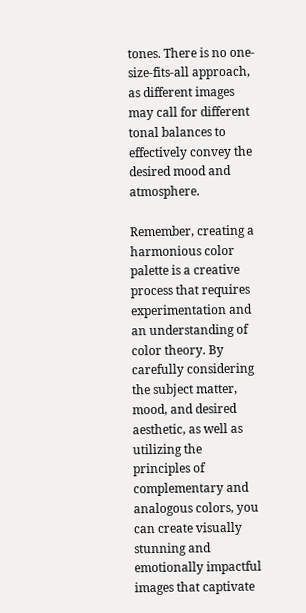tones. There is no one-size-fits-all approach, as different images may call for different tonal balances to effectively convey the desired mood and atmosphere.

Remember, creating a harmonious color palette is a creative process that requires experimentation and an understanding of color theory. By carefully considering the subject matter, mood, and desired aesthetic, as well as utilizing the principles of complementary and analogous colors, you can create visually stunning and emotionally impactful images that captivate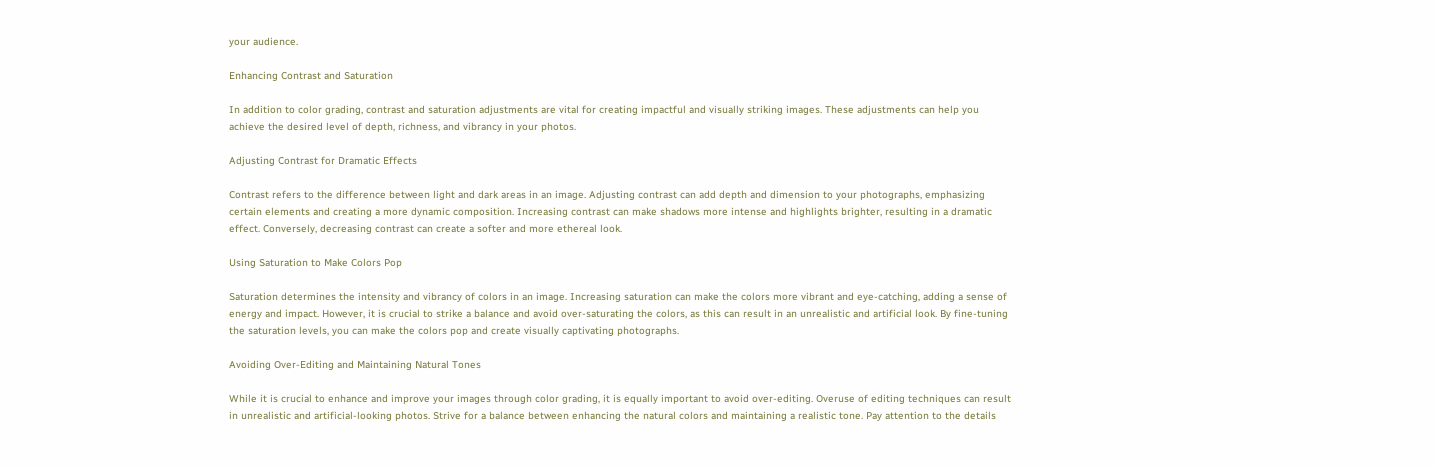your audience.

Enhancing Contrast and Saturation

In addition to color grading, contrast and saturation adjustments are vital for creating impactful and visually striking images. These adjustments can help you achieve the desired level of depth, richness, and vibrancy in your photos.

Adjusting Contrast for Dramatic Effects

Contrast refers to the difference between light and dark areas in an image. Adjusting contrast can add depth and dimension to your photographs, emphasizing certain elements and creating a more dynamic composition. Increasing contrast can make shadows more intense and highlights brighter, resulting in a dramatic effect. Conversely, decreasing contrast can create a softer and more ethereal look.

Using Saturation to Make Colors Pop

Saturation determines the intensity and vibrancy of colors in an image. Increasing saturation can make the colors more vibrant and eye-catching, adding a sense of energy and impact. However, it is crucial to strike a balance and avoid over-saturating the colors, as this can result in an unrealistic and artificial look. By fine-tuning the saturation levels, you can make the colors pop and create visually captivating photographs.

Avoiding Over-Editing and Maintaining Natural Tones

While it is crucial to enhance and improve your images through color grading, it is equally important to avoid over-editing. Overuse of editing techniques can result in unrealistic and artificial-looking photos. Strive for a balance between enhancing the natural colors and maintaining a realistic tone. Pay attention to the details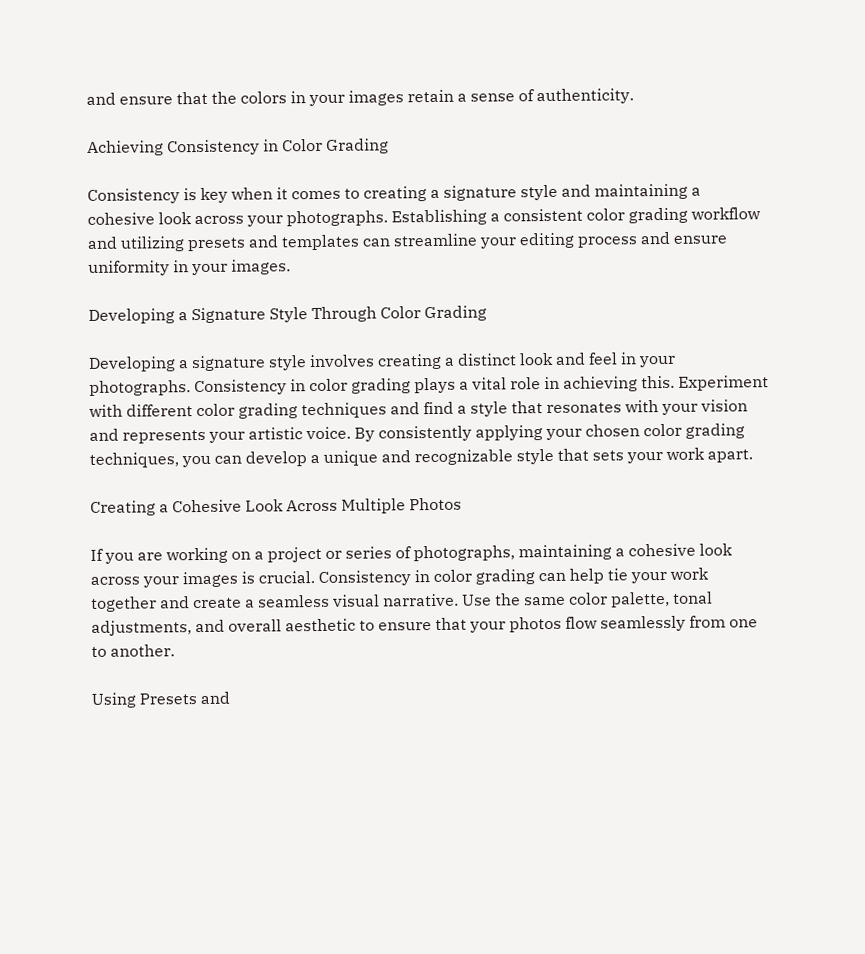and ensure that the colors in your images retain a sense of authenticity.

Achieving Consistency in Color Grading

Consistency is key when it comes to creating a signature style and maintaining a cohesive look across your photographs. Establishing a consistent color grading workflow and utilizing presets and templates can streamline your editing process and ensure uniformity in your images.

Developing a Signature Style Through Color Grading

Developing a signature style involves creating a distinct look and feel in your photographs. Consistency in color grading plays a vital role in achieving this. Experiment with different color grading techniques and find a style that resonates with your vision and represents your artistic voice. By consistently applying your chosen color grading techniques, you can develop a unique and recognizable style that sets your work apart.

Creating a Cohesive Look Across Multiple Photos

If you are working on a project or series of photographs, maintaining a cohesive look across your images is crucial. Consistency in color grading can help tie your work together and create a seamless visual narrative. Use the same color palette, tonal adjustments, and overall aesthetic to ensure that your photos flow seamlessly from one to another.

Using Presets and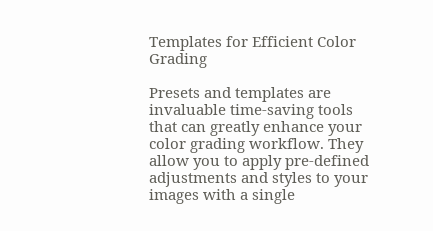Templates for Efficient Color Grading

Presets and templates are invaluable time-saving tools that can greatly enhance your color grading workflow. They allow you to apply pre-defined adjustments and styles to your images with a single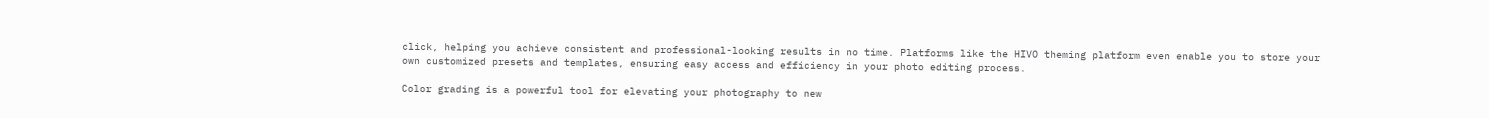click, helping you achieve consistent and professional-looking results in no time. Platforms like the HIVO theming platform even enable you to store your own customized presets and templates, ensuring easy access and efficiency in your photo editing process.

Color grading is a powerful tool for elevating your photography to new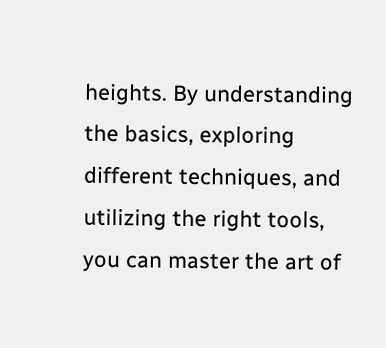heights. By understanding the basics, exploring different techniques, and utilizing the right tools, you can master the art of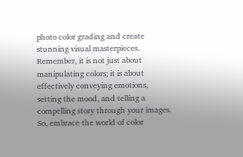photo color grading and create stunning visual masterpieces. Remember, it is not just about manipulating colors; it is about effectively conveying emotions, setting the mood, and telling a compelling story through your images. So, embrace the world of color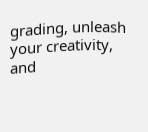grading, unleash your creativity, and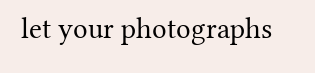let your photographs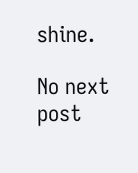shine.

No next post